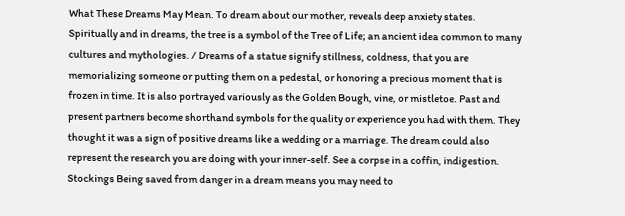What These Dreams May Mean. To dream about our mother, reveals deep anxiety states. Spiritually and in dreams, the tree is a symbol of the Tree of Life; an ancient idea common to many cultures and mythologies. / Dreams of a statue signify stillness, coldness, that you are memorializing someone or putting them on a pedestal, or honoring a precious moment that is frozen in time. It is also portrayed variously as the Golden Bough, vine, or mistletoe. Past and present partners become shorthand symbols for the quality or experience you had with them. They thought it was a sign of positive dreams like a wedding or a marriage. The dream could also represent the research you are doing with your inner-self. See a corpse in a coffin, indigestion. Stockings Being saved from danger in a dream means you may need to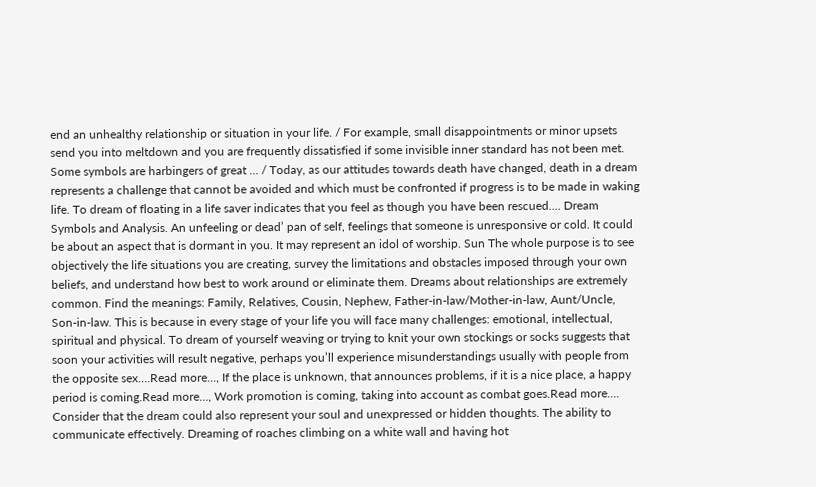end an unhealthy relationship or situation in your life. / For example, small disappointments or minor upsets send you into meltdown and you are frequently dissatisfied if some invisible inner standard has not been met. Some symbols are harbingers of great … / Today, as our attitudes towards death have changed, death in a dream represents a challenge that cannot be avoided and which must be confronted if progress is to be made in waking life. To dream of floating in a life saver indicates that you feel as though you have been rescued.... Dream Symbols and Analysis. An unfeeling or dead’ pan of self, feelings that someone is unresponsive or cold. It could be about an aspect that is dormant in you. It may represent an idol of worship. Sun The whole purpose is to see objectively the life situations you are creating, survey the limitations and obstacles imposed through your own beliefs, and understand how best to work around or eliminate them. Dreams about relationships are extremely common. Find the meanings: Family, Relatives, Cousin, Nephew, Father-in-law/Mother-in-law, Aunt/Uncle, Son-in-law. This is because in every stage of your life you will face many challenges: emotional, intellectual, spiritual and physical. To dream of yourself weaving or trying to knit your own stockings or socks suggests that soon your activities will result negative, perhaps you’ll experience misunderstandings usually with people from the opposite sex….Read more…, If the place is unknown, that announces problems, if it is a nice place, a happy period is coming.Read more…, Work promotion is coming, taking into account as combat goes.Read more…. Consider that the dream could also represent your soul and unexpressed or hidden thoughts. The ability to communicate effectively. Dreaming of roaches climbing on a white wall and having hot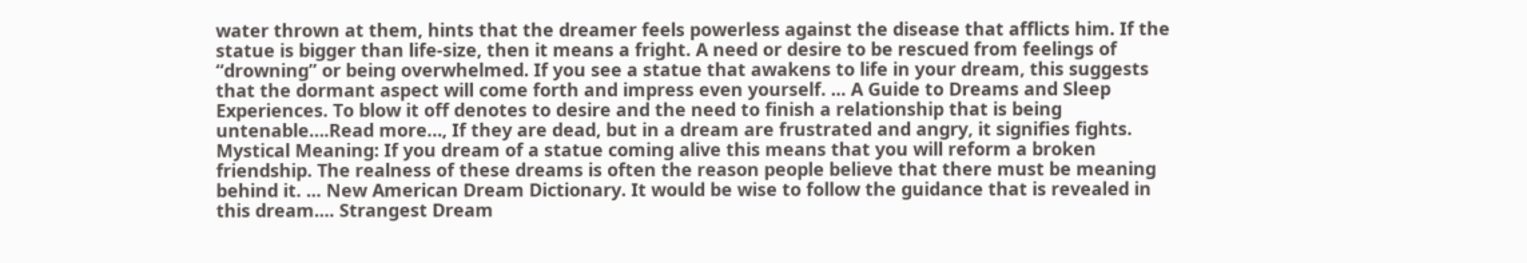water thrown at them, hints that the dreamer feels powerless against the disease that afflicts him. If the statue is bigger than life-size, then it means a fright. A need or desire to be rescued from feelings of “drowning” or being overwhelmed. If you see a statue that awakens to life in your dream, this suggests that the dormant aspect will come forth and impress even yourself. ... A Guide to Dreams and Sleep Experiences. To blow it off denotes to desire and the need to finish a relationship that is being untenable….Read more…, If they are dead, but in a dream are frustrated and angry, it signifies fights. Mystical Meaning: If you dream of a statue coming alive this means that you will reform a broken friendship. The realness of these dreams is often the reason people believe that there must be meaning behind it. ... New American Dream Dictionary. It would be wise to follow the guidance that is revealed in this dream.... Strangest Dream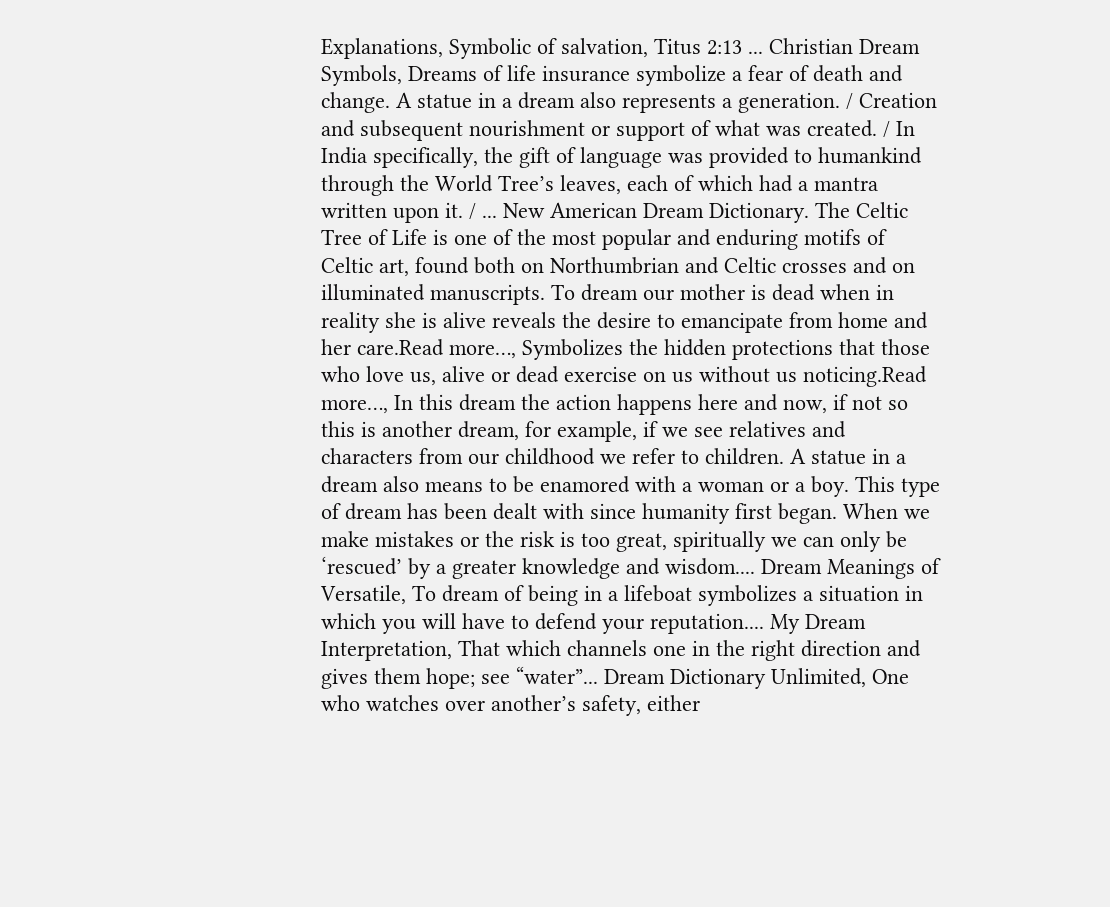Explanations, Symbolic of salvation, Titus 2:13 ... Christian Dream Symbols, Dreams of life insurance symbolize a fear of death and change. A statue in a dream also represents a generation. / Creation and subsequent nourishment or support of what was created. / In India specifically, the gift of language was provided to humankind through the World Tree’s leaves, each of which had a mantra written upon it. / ... New American Dream Dictionary. The Celtic Tree of Life is one of the most popular and enduring motifs of Celtic art, found both on Northumbrian and Celtic crosses and on illuminated manuscripts. To dream our mother is dead when in reality she is alive reveals the desire to emancipate from home and her care.Read more…, Symbolizes the hidden protections that those who love us, alive or dead exercise on us without us noticing.Read more…, In this dream the action happens here and now, if not so this is another dream, for example, if we see relatives and characters from our childhood we refer to children. A statue in a dream also means to be enamored with a woman or a boy. This type of dream has been dealt with since humanity first began. When we make mistakes or the risk is too great, spiritually we can only be ‘rescued’ by a greater knowledge and wisdom.... Dream Meanings of Versatile, To dream of being in a lifeboat symbolizes a situation in which you will have to defend your reputation.... My Dream Interpretation, That which channels one in the right direction and gives them hope; see “water”... Dream Dictionary Unlimited, One who watches over another’s safety, either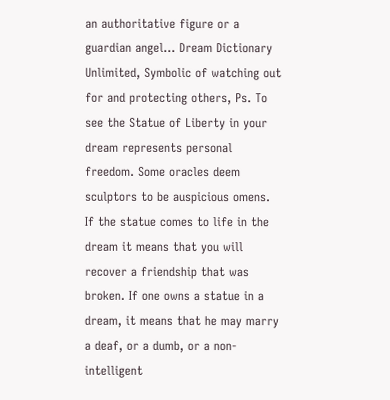an authoritative figure or a guardian angel... Dream Dictionary Unlimited, Symbolic of watching out for and protecting others, Ps. To see the Statue of Liberty in your dream represents personal freedom. Some oracles deem sculptors to be auspicious omens. If the statue comes to life in the dream it means that you will recover a friendship that was broken. If one owns a statue in a dream, it means that he may marry a deaf, or a dumb, or a non-intelligent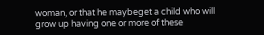woman, or that he maybeget a child who will grow up having one or more of these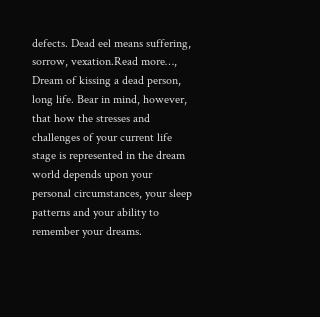defects. Dead eel means suffering, sorrow, vexation.Read more…, Dream of kissing a dead person, long life. Bear in mind, however, that how the stresses and challenges of your current life stage is represented in the dream world depends upon your personal circumstances, your sleep patterns and your ability to remember your dreams.